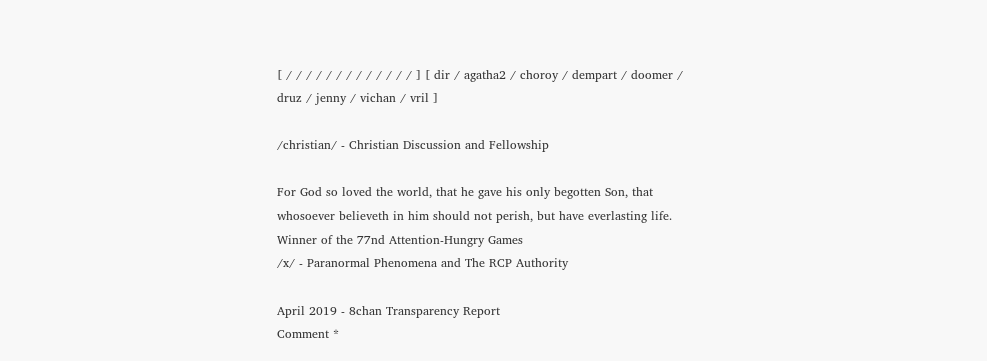[ / / / / / / / / / / / / / ] [ dir / agatha2 / choroy / dempart / doomer / druz / jenny / vichan / vril ]

/christian/ - Christian Discussion and Fellowship

For God so loved the world, that he gave his only begotten Son, that whosoever believeth in him should not perish, but have everlasting life.
Winner of the 77nd Attention-Hungry Games
/x/ - Paranormal Phenomena and The RCP Authority

April 2019 - 8chan Transparency Report
Comment *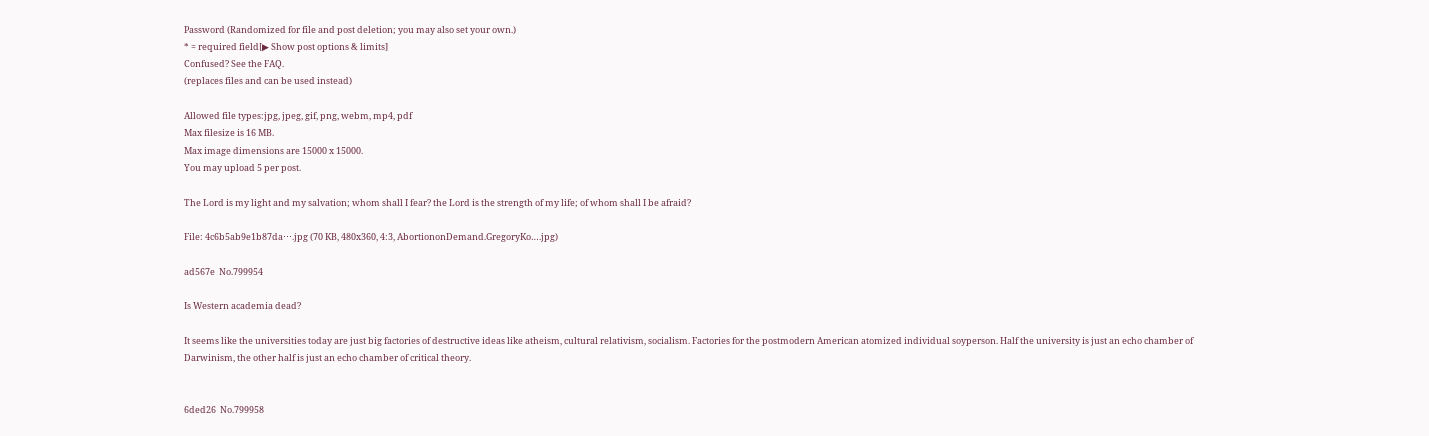Password (Randomized for file and post deletion; you may also set your own.)
* = required field[▶ Show post options & limits]
Confused? See the FAQ.
(replaces files and can be used instead)

Allowed file types:jpg, jpeg, gif, png, webm, mp4, pdf
Max filesize is 16 MB.
Max image dimensions are 15000 x 15000.
You may upload 5 per post.

The Lord is my light and my salvation; whom shall I fear? the Lord is the strength of my life; of whom shall I be afraid?

File: 4c6b5ab9e1b87da⋯.jpg (70 KB, 480x360, 4:3, AbortiononDemand.GregoryKo….jpg)

ad567e  No.799954

Is Western academia dead?

It seems like the universities today are just big factories of destructive ideas like atheism, cultural relativism, socialism. Factories for the postmodern American atomized individual soyperson. Half the university is just an echo chamber of Darwinism, the other half is just an echo chamber of critical theory.


6ded26  No.799958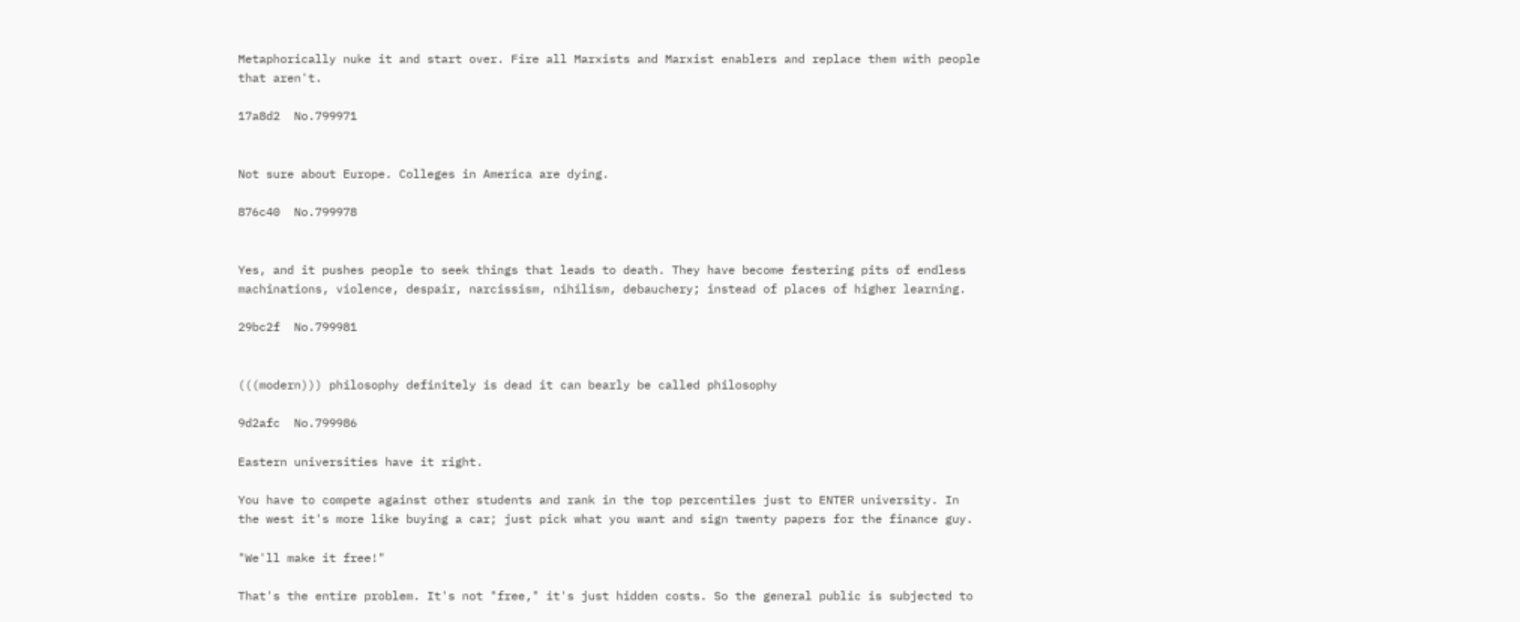Metaphorically nuke it and start over. Fire all Marxists and Marxist enablers and replace them with people that aren't.

17a8d2  No.799971


Not sure about Europe. Colleges in America are dying.

876c40  No.799978


Yes, and it pushes people to seek things that leads to death. They have become festering pits of endless machinations, violence, despair, narcissism, nihilism, debauchery; instead of places of higher learning.

29bc2f  No.799981


(((modern))) philosophy definitely is dead it can bearly be called philosophy

9d2afc  No.799986

Eastern universities have it right.

You have to compete against other students and rank in the top percentiles just to ENTER university. In the west it's more like buying a car; just pick what you want and sign twenty papers for the finance guy.

"We'll make it free!"

That's the entire problem. It's not "free," it's just hidden costs. So the general public is subjected to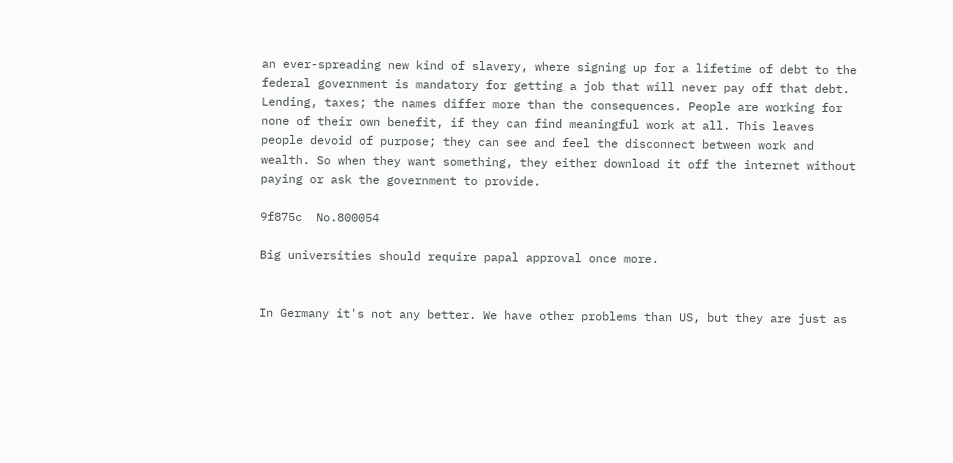an ever-spreading new kind of slavery, where signing up for a lifetime of debt to the federal government is mandatory for getting a job that will never pay off that debt. Lending, taxes; the names differ more than the consequences. People are working for none of their own benefit, if they can find meaningful work at all. This leaves people devoid of purpose; they can see and feel the disconnect between work and wealth. So when they want something, they either download it off the internet without paying or ask the government to provide.

9f875c  No.800054

Big universities should require papal approval once more.


In Germany it's not any better. We have other problems than US, but they are just as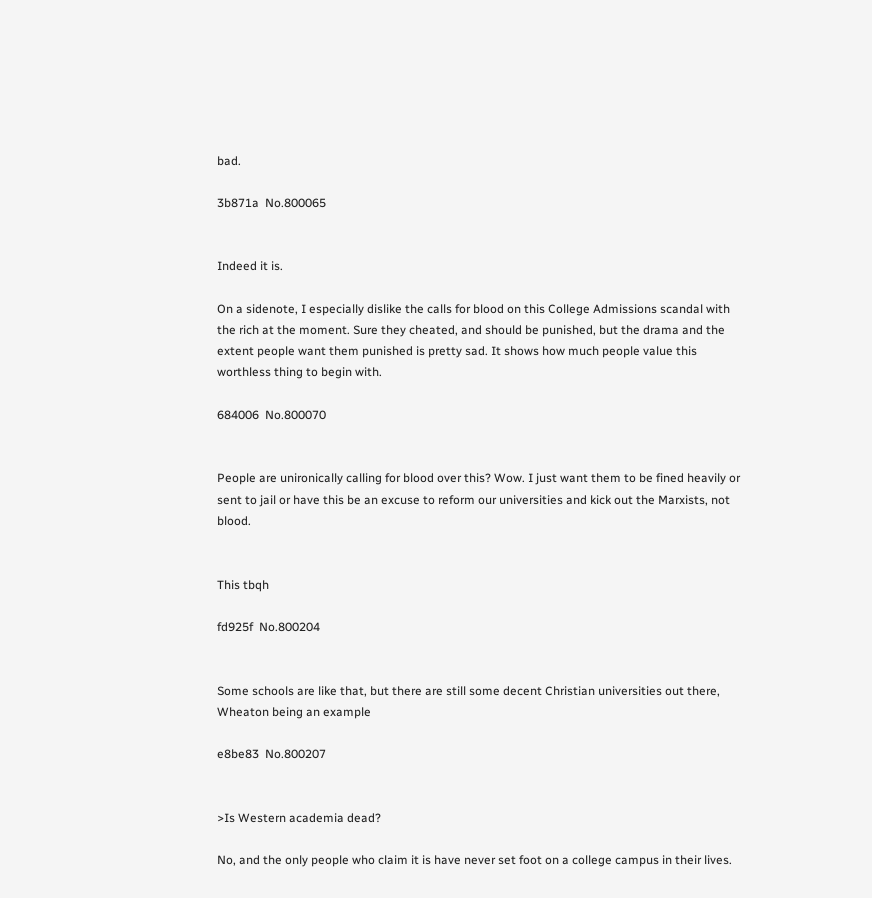bad.

3b871a  No.800065


Indeed it is.

On a sidenote, I especially dislike the calls for blood on this College Admissions scandal with the rich at the moment. Sure they cheated, and should be punished, but the drama and the extent people want them punished is pretty sad. It shows how much people value this worthless thing to begin with.

684006  No.800070


People are unironically calling for blood over this? Wow. I just want them to be fined heavily or sent to jail or have this be an excuse to reform our universities and kick out the Marxists, not blood.


This tbqh

fd925f  No.800204


Some schools are like that, but there are still some decent Christian universities out there, Wheaton being an example

e8be83  No.800207


>Is Western academia dead?

No, and the only people who claim it is have never set foot on a college campus in their lives.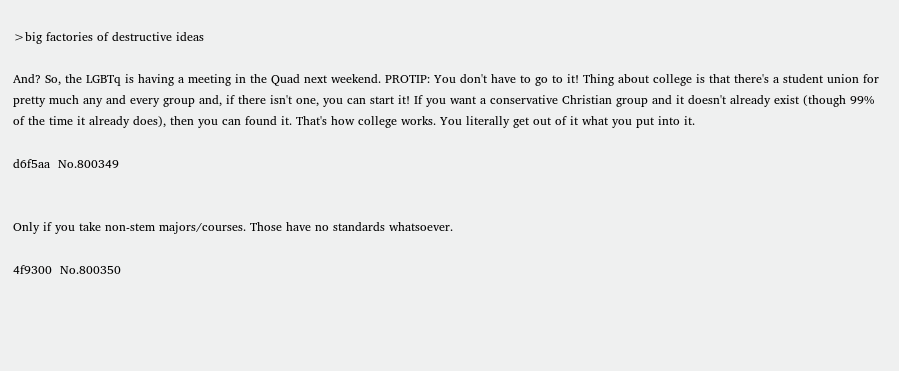>big factories of destructive ideas

And? So, the LGBTq is having a meeting in the Quad next weekend. PROTIP: You don't have to go to it! Thing about college is that there's a student union for pretty much any and every group and, if there isn't one, you can start it! If you want a conservative Christian group and it doesn't already exist (though 99% of the time it already does), then you can found it. That's how college works. You literally get out of it what you put into it.

d6f5aa  No.800349


Only if you take non-stem majors/courses. Those have no standards whatsoever.

4f9300  No.800350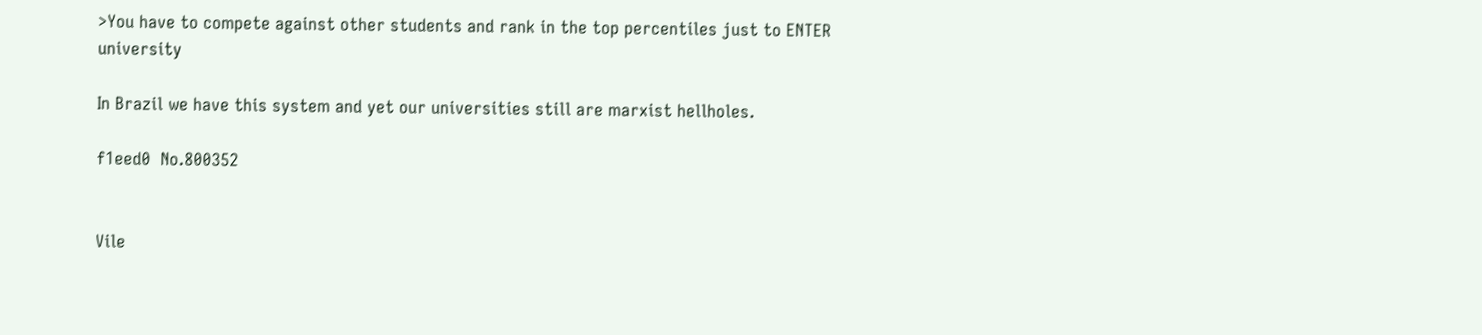>You have to compete against other students and rank in the top percentiles just to ENTER university

In Brazil we have this system and yet our universities still are marxist hellholes.

f1eed0  No.800352


Vile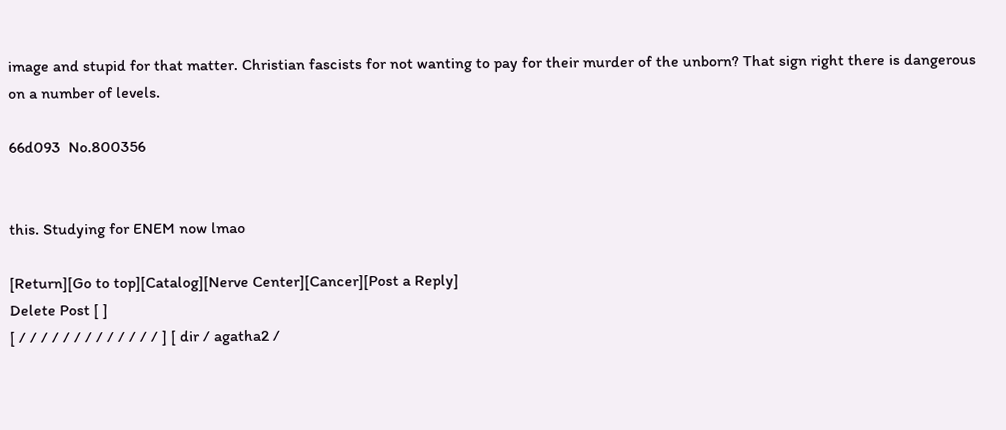image and stupid for that matter. Christian fascists for not wanting to pay for their murder of the unborn? That sign right there is dangerous on a number of levels.

66d093  No.800356


this. Studying for ENEM now lmao

[Return][Go to top][Catalog][Nerve Center][Cancer][Post a Reply]
Delete Post [ ]
[ / / / / / / / / / / / / / ] [ dir / agatha2 /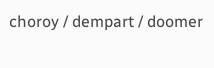choroy / dempart / doomer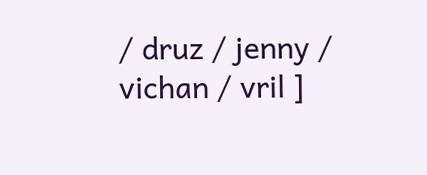/ druz / jenny / vichan / vril ]